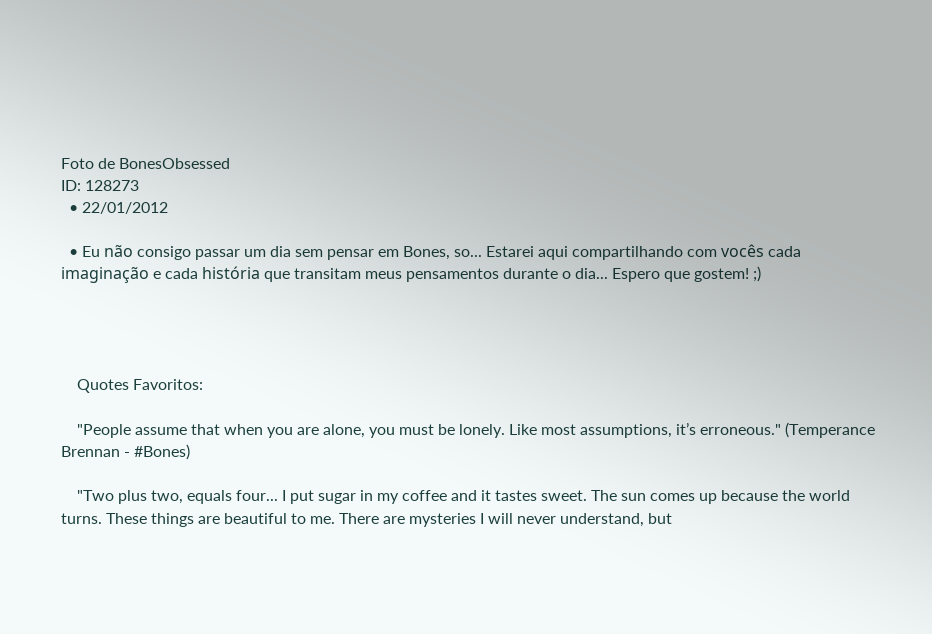Foto de BonesObsessed
ID: 128273
  • 22/01/2012

  • Eu não consigo passar um dia sem pensar em Bones, so... Estarei aqui compartilhando com vocês cada imaginação e cada história que transitam meus pensamentos durante o dia... Espero que gostem! ;)




    Quotes Favoritos:

    "People assume that when you are alone, you must be lonely. Like most assumptions, it’s erroneous." (Temperance Brennan - #Bones)

    "Two plus two, equals four... I put sugar in my coffee and it tastes sweet. The sun comes up because the world turns. These things are beautiful to me. There are mysteries I will never understand, but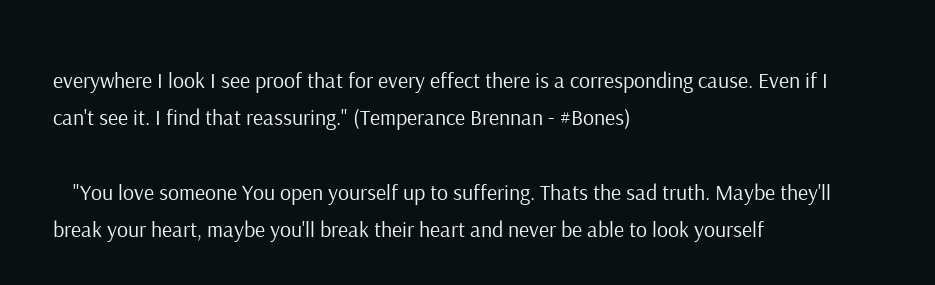everywhere I look I see proof that for every effect there is a corresponding cause. Even if I can't see it. I find that reassuring." (Temperance Brennan - #Bones)

    "You love someone You open yourself up to suffering. Thats the sad truth. Maybe they'll break your heart, maybe you'll break their heart and never be able to look yourself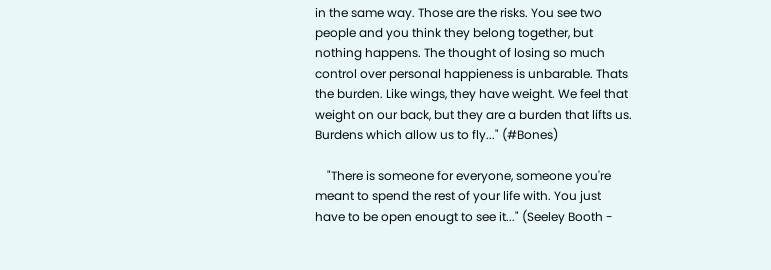in the same way. Those are the risks. You see two people and you think they belong together, but nothing happens. The thought of losing so much control over personal happieness is unbarable. Thats the burden. Like wings, they have weight. We feel that weight on our back, but they are a burden that lifts us. Burdens which allow us to fly..." (#Bones)

    "There is someone for everyone, someone you're meant to spend the rest of your life with. You just have to be open enougt to see it..." (Seeley Booth -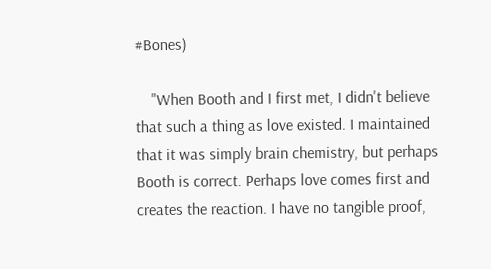#Bones)

    "When Booth and I first met, I didn't believe that such a thing as love existed. I maintained that it was simply brain chemistry, but perhaps Booth is correct. Perhaps love comes first and creates the reaction. I have no tangible proof,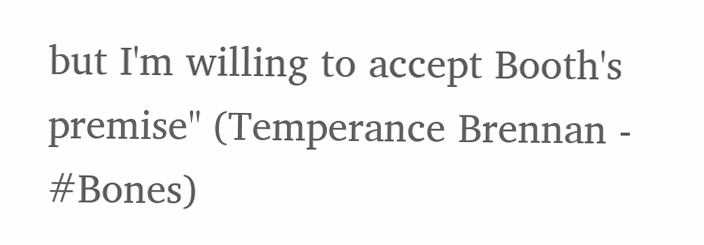but I'm willing to accept Booth's premise" (Temperance Brennan - #Bones)